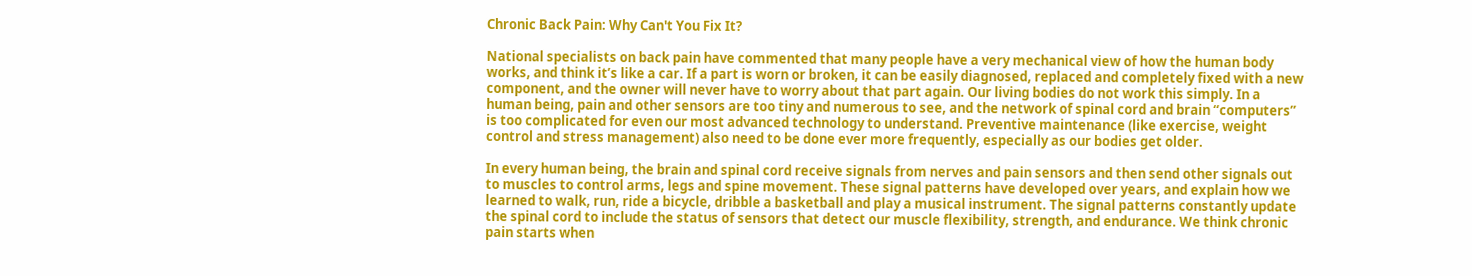Chronic Back Pain: Why Can't You Fix It?

National specialists on back pain have commented that many people have a very mechanical view of how the human body works, and think it’s like a car. If a part is worn or broken, it can be easily diagnosed, replaced and completely fixed with a new component, and the owner will never have to worry about that part again. Our living bodies do not work this simply. In a human being, pain and other sensors are too tiny and numerous to see, and the network of spinal cord and brain “computers” is too complicated for even our most advanced technology to understand. Preventive maintenance (like exercise, weight control and stress management) also need to be done ever more frequently, especially as our bodies get older.

In every human being, the brain and spinal cord receive signals from nerves and pain sensors and then send other signals out to muscles to control arms, legs and spine movement. These signal patterns have developed over years, and explain how we learned to walk, run, ride a bicycle, dribble a basketball and play a musical instrument. The signal patterns constantly update the spinal cord to include the status of sensors that detect our muscle flexibility, strength, and endurance. We think chronic pain starts when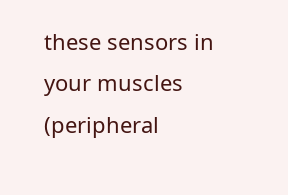these sensors in your muscles (peripheral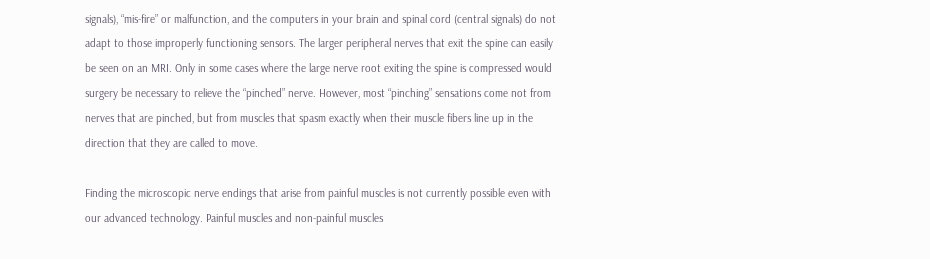signals), “mis-fire” or malfunction, and the computers in your brain and spinal cord (central signals) do not adapt to those improperly functioning sensors. The larger peripheral nerves that exit the spine can easily be seen on an MRI. Only in some cases where the large nerve root exiting the spine is compressed would surgery be necessary to relieve the “pinched” nerve. However, most “pinching” sensations come not from nerves that are pinched, but from muscles that spasm exactly when their muscle fibers line up in the direction that they are called to move.

Finding the microscopic nerve endings that arise from painful muscles is not currently possible even with our advanced technology. Painful muscles and non-painful muscles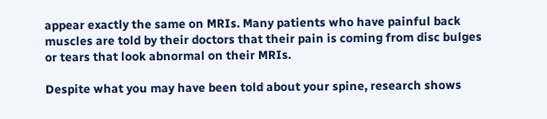appear exactly the same on MRIs. Many patients who have painful back muscles are told by their doctors that their pain is coming from disc bulges or tears that look abnormal on their MRIs.

Despite what you may have been told about your spine, research shows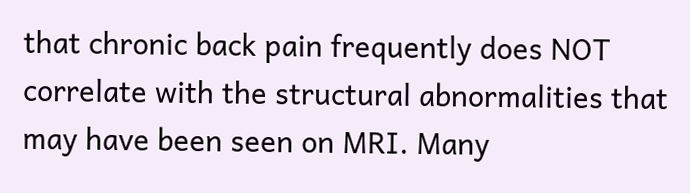that chronic back pain frequently does NOT correlate with the structural abnormalities that may have been seen on MRI. Many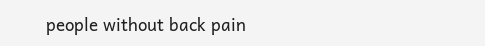people without back pain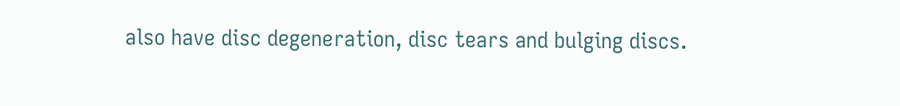also have disc degeneration, disc tears and bulging discs.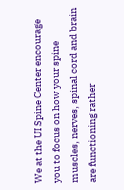We at the UI Spine Center encourage you to focus on how your spine muscles, nerves, spinal cord and brain are functioning rather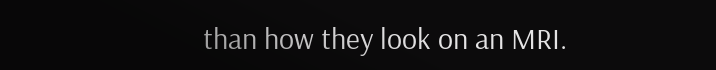than how they look on an MRI.